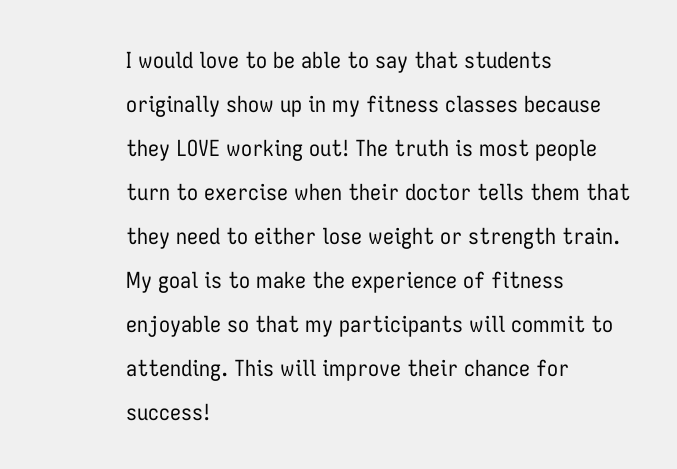I would love to be able to say that students originally show up in my fitness classes because they LOVE working out! The truth is most people turn to exercise when their doctor tells them that they need to either lose weight or strength train. My goal is to make the experience of fitness enjoyable so that my participants will commit to attending. This will improve their chance for success!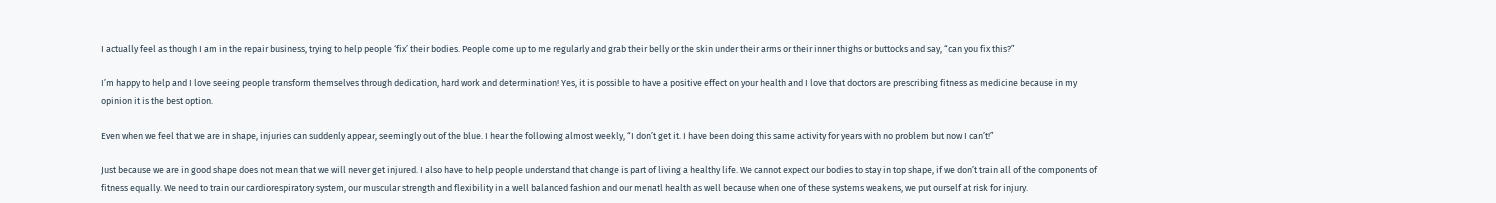I actually feel as though I am in the repair business, trying to help people ‘fix’ their bodies. People come up to me regularly and grab their belly or the skin under their arms or their inner thighs or buttocks and say, “can you fix this?”

I’m happy to help and I love seeing people transform themselves through dedication, hard work and determination! Yes, it is possible to have a positive effect on your health and I love that doctors are prescribing fitness as medicine because in my opinion it is the best option.

Even when we feel that we are in shape, injuries can suddenly appear, seemingly out of the blue. I hear the following almost weekly, “I don’t get it. I have been doing this same activity for years with no problem but now I can’t!”

Just because we are in good shape does not mean that we will never get injured. I also have to help people understand that change is part of living a healthy life. We cannot expect our bodies to stay in top shape, if we don’t train all of the components of fitness equally. We need to train our cardiorespiratory system, our muscular strength and flexibility in a well balanced fashion and our menatl health as well because when one of these systems weakens, we put ourself at risk for injury.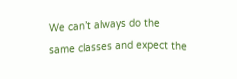We can’t always do the same classes and expect the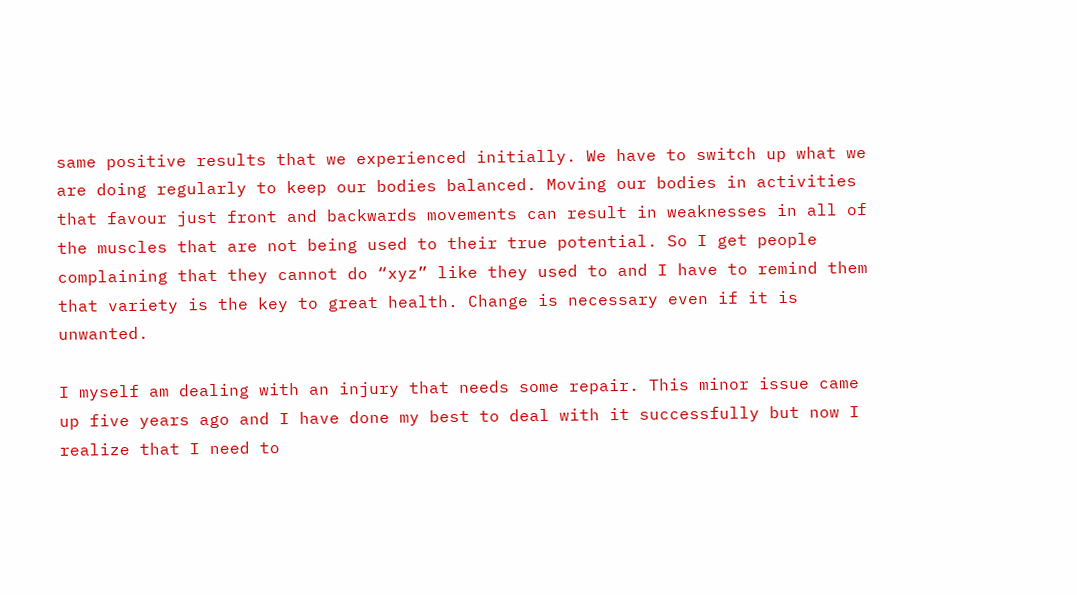same positive results that we experienced initially. We have to switch up what we are doing regularly to keep our bodies balanced. Moving our bodies in activities that favour just front and backwards movements can result in weaknesses in all of the muscles that are not being used to their true potential. So I get people complaining that they cannot do “xyz” like they used to and I have to remind them that variety is the key to great health. Change is necessary even if it is unwanted.

I myself am dealing with an injury that needs some repair. This minor issue came up five years ago and I have done my best to deal with it successfully but now I realize that I need to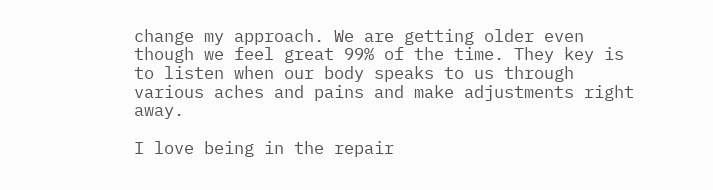change my approach. We are getting older even though we feel great 99% of the time. They key is to listen when our body speaks to us through various aches and pains and make adjustments right away.

I love being in the repair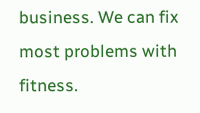business. We can fix most problems with fitness.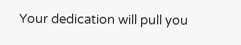Your dedication will pull you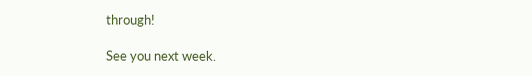through!

See you next week.